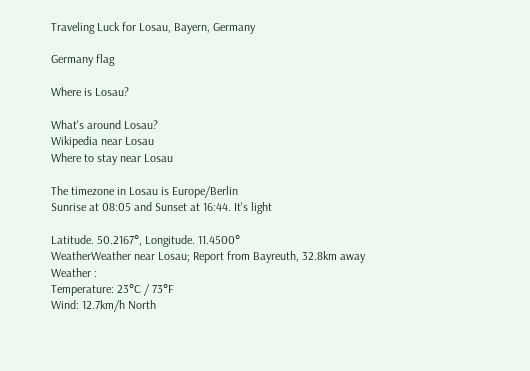Traveling Luck for Losau, Bayern, Germany

Germany flag

Where is Losau?

What's around Losau?
Wikipedia near Losau
Where to stay near Losau

The timezone in Losau is Europe/Berlin
Sunrise at 08:05 and Sunset at 16:44. It's light

Latitude. 50.2167°, Longitude. 11.4500°
WeatherWeather near Losau; Report from Bayreuth, 32.8km away
Weather :
Temperature: 23°C / 73°F
Wind: 12.7km/h North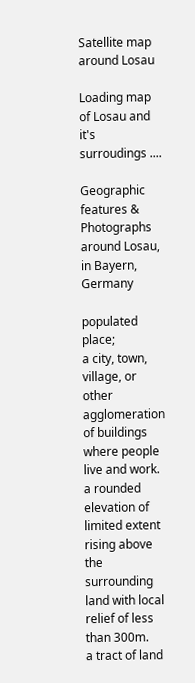Satellite map around Losau

Loading map of Losau and it's surroudings ....

Geographic features & Photographs around Losau, in Bayern, Germany

populated place;
a city, town, village, or other agglomeration of buildings where people live and work.
a rounded elevation of limited extent rising above the surrounding land with local relief of less than 300m.
a tract of land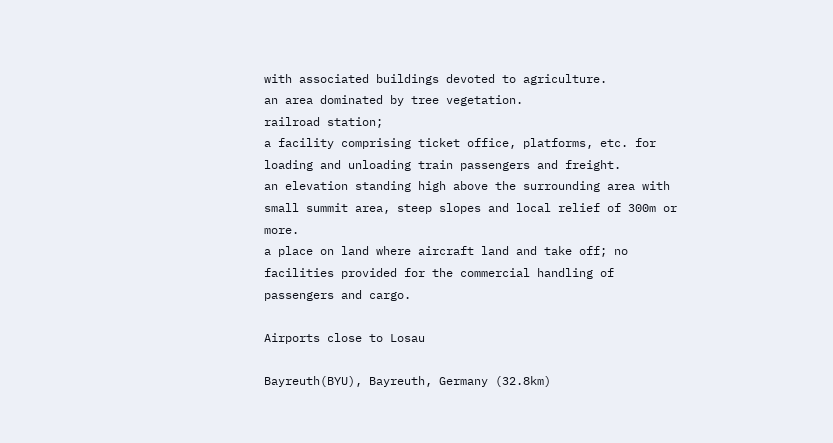with associated buildings devoted to agriculture.
an area dominated by tree vegetation.
railroad station;
a facility comprising ticket office, platforms, etc. for loading and unloading train passengers and freight.
an elevation standing high above the surrounding area with small summit area, steep slopes and local relief of 300m or more.
a place on land where aircraft land and take off; no facilities provided for the commercial handling of passengers and cargo.

Airports close to Losau

Bayreuth(BYU), Bayreuth, Germany (32.8km)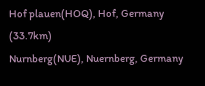Hof plauen(HOQ), Hof, Germany (33.7km)
Nurnberg(NUE), Nuernberg, Germany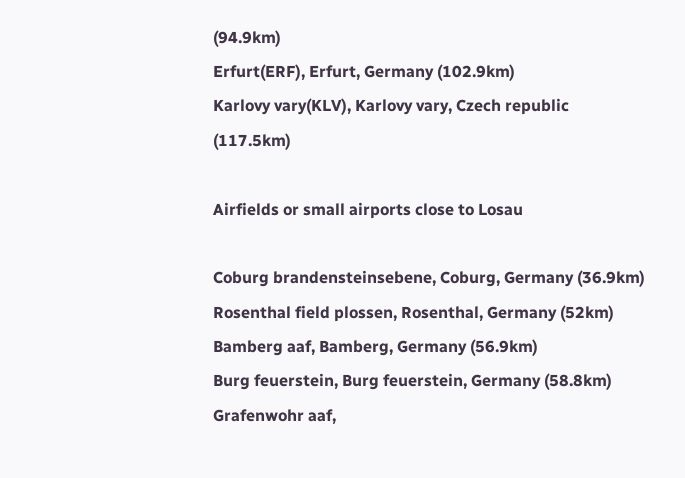(94.9km)
Erfurt(ERF), Erfurt, Germany (102.9km)
Karlovy vary(KLV), Karlovy vary, Czech republic (117.5km)

Airfields or small airports close to Losau

Coburg brandensteinsebene, Coburg, Germany (36.9km)
Rosenthal field plossen, Rosenthal, Germany (52km)
Bamberg aaf, Bamberg, Germany (56.9km)
Burg feuerstein, Burg feuerstein, Germany (58.8km)
Grafenwohr aaf,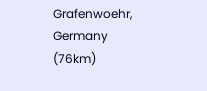Grafenwoehr, Germany (76km)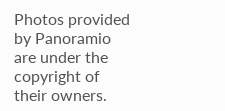Photos provided by Panoramio are under the copyright of their owners.